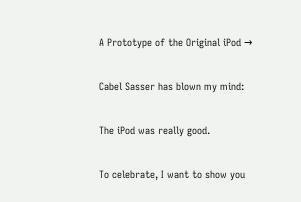A Prototype of the Original iPod →

Cabel Sasser has blown my mind:

The iPod was really good.

To celebrate, I want to show you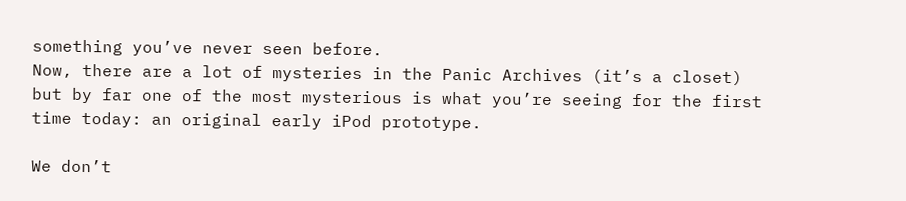something you’ve never seen before.
Now, there are a lot of mysteries in the Panic Archives (it’s a closet) but by far one of the most mysterious is what you’re seeing for the first time today: an original early iPod prototype.

We don’t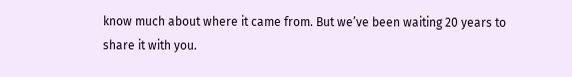know much about where it came from. But we’ve been waiting 20 years to share it with you.